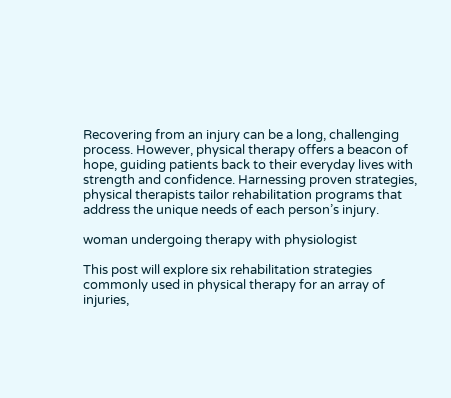Recovering from an injury can be a long, challenging process. However, physical therapy offers a beacon of hope, guiding patients back to their everyday lives with strength and confidence. Harnessing proven strategies, physical therapists tailor rehabilitation programs that address the unique needs of each person’s injury.

woman undergoing therapy with physiologist

This post will explore six rehabilitation strategies commonly used in physical therapy for an array of injuries,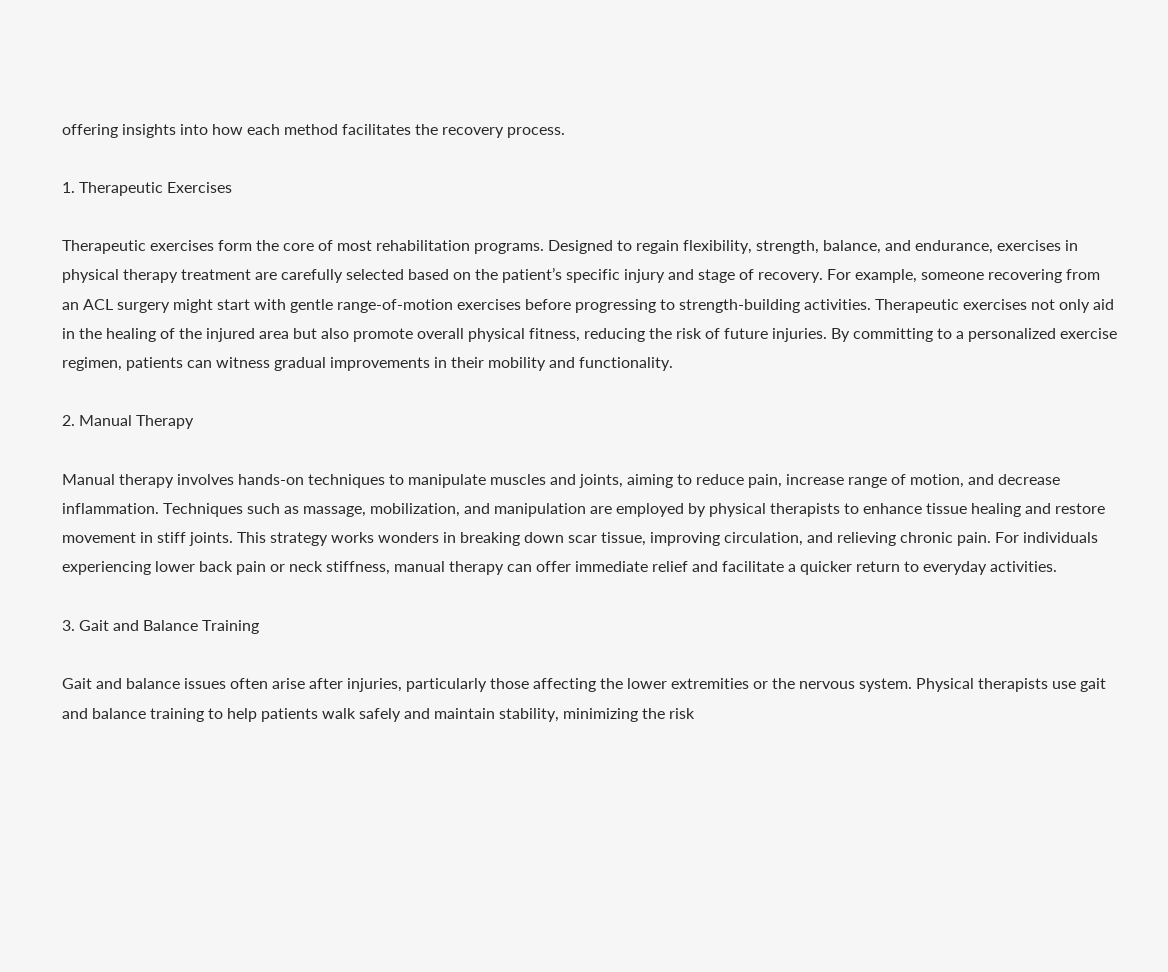offering insights into how each method facilitates the recovery process.

1. Therapeutic Exercises

Therapeutic exercises form the core of most rehabilitation programs. Designed to regain flexibility, strength, balance, and endurance, exercises in physical therapy treatment are carefully selected based on the patient’s specific injury and stage of recovery. For example, someone recovering from an ACL surgery might start with gentle range-of-motion exercises before progressing to strength-building activities. Therapeutic exercises not only aid in the healing of the injured area but also promote overall physical fitness, reducing the risk of future injuries. By committing to a personalized exercise regimen, patients can witness gradual improvements in their mobility and functionality.

2. Manual Therapy

Manual therapy involves hands-on techniques to manipulate muscles and joints, aiming to reduce pain, increase range of motion, and decrease inflammation. Techniques such as massage, mobilization, and manipulation are employed by physical therapists to enhance tissue healing and restore movement in stiff joints. This strategy works wonders in breaking down scar tissue, improving circulation, and relieving chronic pain. For individuals experiencing lower back pain or neck stiffness, manual therapy can offer immediate relief and facilitate a quicker return to everyday activities.

3. Gait and Balance Training

Gait and balance issues often arise after injuries, particularly those affecting the lower extremities or the nervous system. Physical therapists use gait and balance training to help patients walk safely and maintain stability, minimizing the risk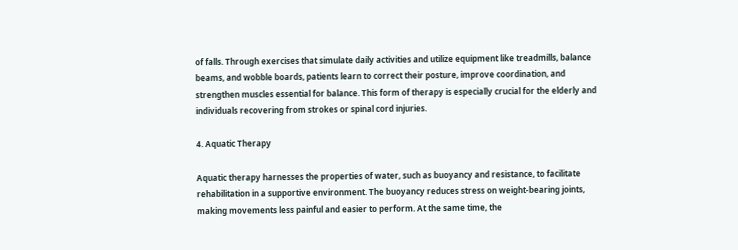of falls. Through exercises that simulate daily activities and utilize equipment like treadmills, balance beams, and wobble boards, patients learn to correct their posture, improve coordination, and strengthen muscles essential for balance. This form of therapy is especially crucial for the elderly and individuals recovering from strokes or spinal cord injuries.

4. Aquatic Therapy

Aquatic therapy harnesses the properties of water, such as buoyancy and resistance, to facilitate rehabilitation in a supportive environment. The buoyancy reduces stress on weight-bearing joints, making movements less painful and easier to perform. At the same time, the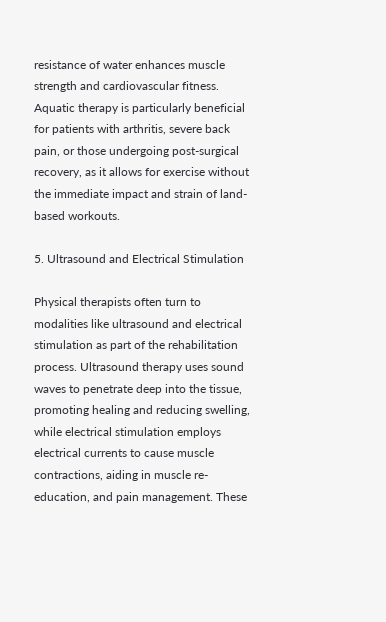resistance of water enhances muscle strength and cardiovascular fitness. Aquatic therapy is particularly beneficial for patients with arthritis, severe back pain, or those undergoing post-surgical recovery, as it allows for exercise without the immediate impact and strain of land-based workouts.

5. Ultrasound and Electrical Stimulation

Physical therapists often turn to modalities like ultrasound and electrical stimulation as part of the rehabilitation process. Ultrasound therapy uses sound waves to penetrate deep into the tissue, promoting healing and reducing swelling, while electrical stimulation employs electrical currents to cause muscle contractions, aiding in muscle re-education, and pain management. These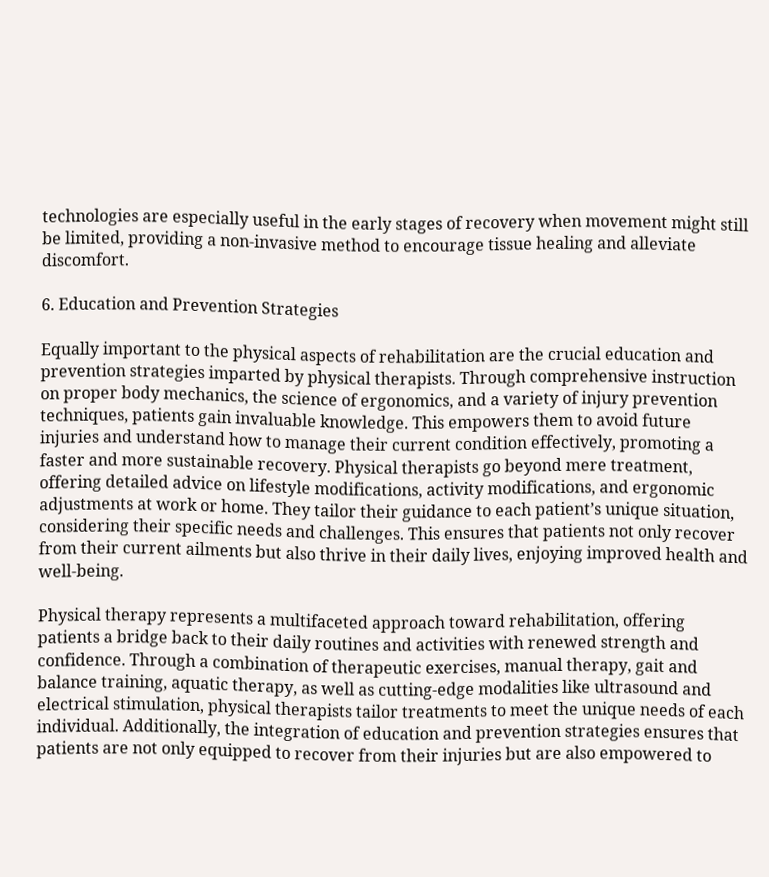technologies are especially useful in the early stages of recovery when movement might still be limited, providing a non-invasive method to encourage tissue healing and alleviate discomfort.

6. Education and Prevention Strategies

Equally important to the physical aspects of rehabilitation are the crucial education and prevention strategies imparted by physical therapists. Through comprehensive instruction on proper body mechanics, the science of ergonomics, and a variety of injury prevention techniques, patients gain invaluable knowledge. This empowers them to avoid future injuries and understand how to manage their current condition effectively, promoting a faster and more sustainable recovery. Physical therapists go beyond mere treatment, offering detailed advice on lifestyle modifications, activity modifications, and ergonomic adjustments at work or home. They tailor their guidance to each patient’s unique situation, considering their specific needs and challenges. This ensures that patients not only recover from their current ailments but also thrive in their daily lives, enjoying improved health and well-being.

Physical therapy represents a multifaceted approach toward rehabilitation, offering patients a bridge back to their daily routines and activities with renewed strength and confidence. Through a combination of therapeutic exercises, manual therapy, gait and balance training, aquatic therapy, as well as cutting-edge modalities like ultrasound and electrical stimulation, physical therapists tailor treatments to meet the unique needs of each individual. Additionally, the integration of education and prevention strategies ensures that patients are not only equipped to recover from their injuries but are also empowered to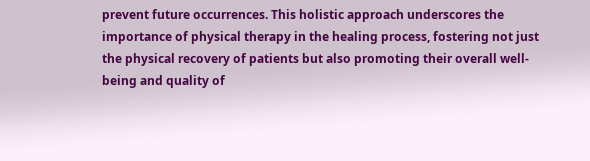prevent future occurrences. This holistic approach underscores the importance of physical therapy in the healing process, fostering not just the physical recovery of patients but also promoting their overall well-being and quality of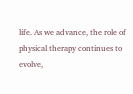life. As we advance, the role of physical therapy continues to evolve,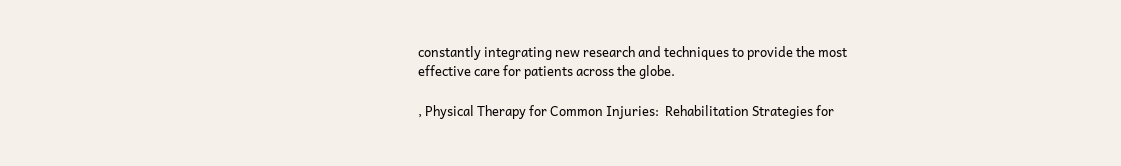constantly integrating new research and techniques to provide the most effective care for patients across the globe.

, Physical Therapy for Common Injuries:  Rehabilitation Strategies for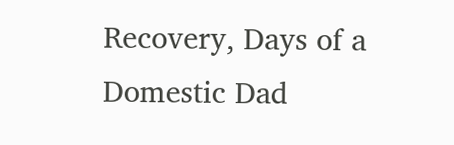Recovery, Days of a Domestic Dad